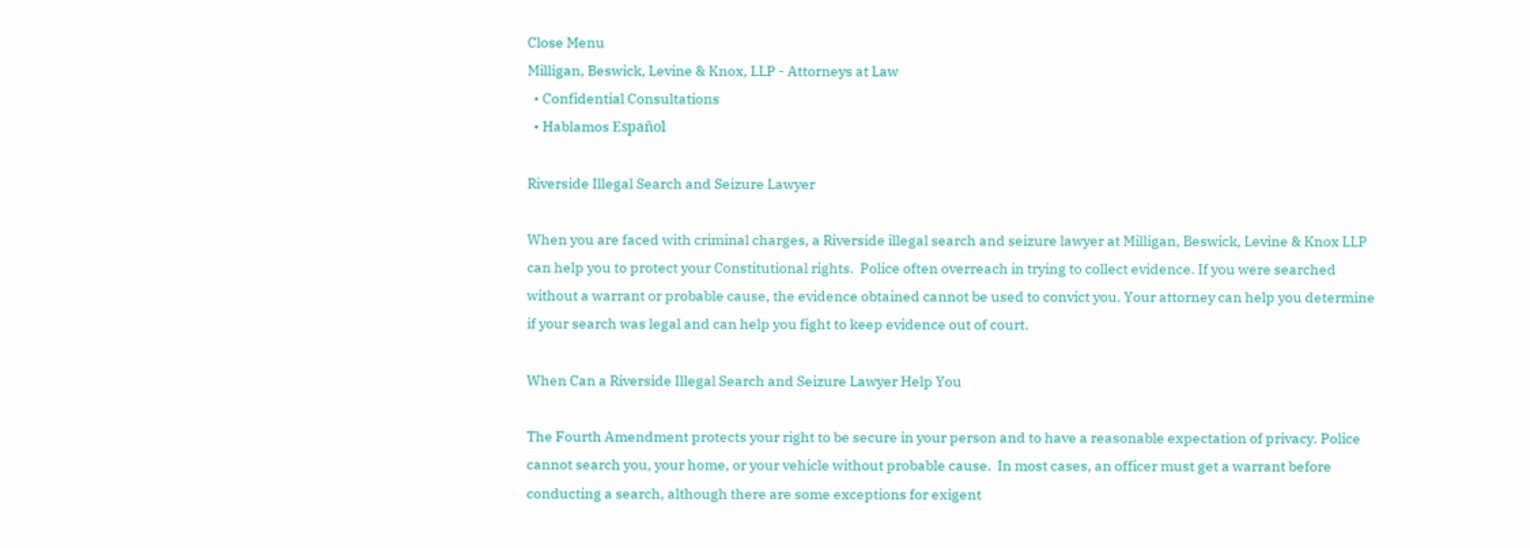Close Menu
Milligan, Beswick, Levine & Knox, LLP - Attorneys at Law
  • Confidential Consultations
  • Hablamos Español

Riverside Illegal Search and Seizure Lawyer

When you are faced with criminal charges, a Riverside illegal search and seizure lawyer at Milligan, Beswick, Levine & Knox LLP can help you to protect your Constitutional rights.  Police often overreach in trying to collect evidence. If you were searched without a warrant or probable cause, the evidence obtained cannot be used to convict you. Your attorney can help you determine if your search was legal and can help you fight to keep evidence out of court.

When Can a Riverside Illegal Search and Seizure Lawyer Help You

The Fourth Amendment protects your right to be secure in your person and to have a reasonable expectation of privacy. Police cannot search you, your home, or your vehicle without probable cause.  In most cases, an officer must get a warrant before conducting a search, although there are some exceptions for exigent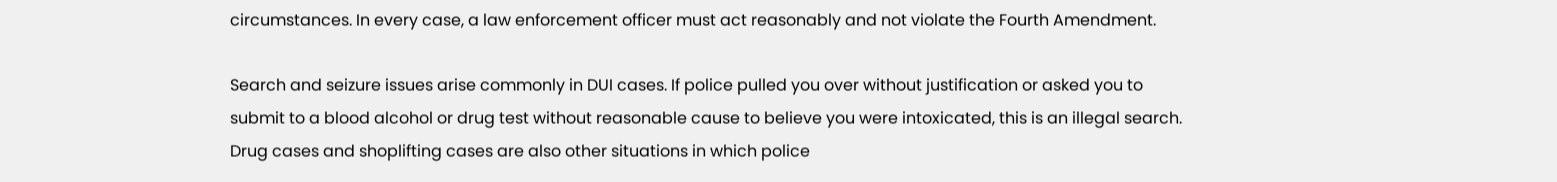circumstances. In every case, a law enforcement officer must act reasonably and not violate the Fourth Amendment.

Search and seizure issues arise commonly in DUI cases. If police pulled you over without justification or asked you to submit to a blood alcohol or drug test without reasonable cause to believe you were intoxicated, this is an illegal search.  Drug cases and shoplifting cases are also other situations in which police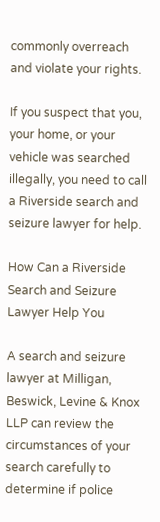commonly overreach and violate your rights.

If you suspect that you, your home, or your vehicle was searched illegally, you need to call a Riverside search and seizure lawyer for help.

How Can a Riverside Search and Seizure Lawyer Help You

A search and seizure lawyer at Milligan, Beswick, Levine & Knox LLP can review the circumstances of your search carefully to determine if police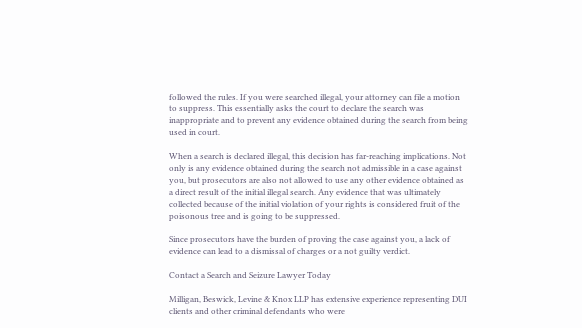followed the rules. If you were searched illegal, your attorney can file a motion to suppress. This essentially asks the court to declare the search was inappropriate and to prevent any evidence obtained during the search from being used in court.

When a search is declared illegal, this decision has far-reaching implications. Not only is any evidence obtained during the search not admissible in a case against you, but prosecutors are also not allowed to use any other evidence obtained as a direct result of the initial illegal search. Any evidence that was ultimately collected because of the initial violation of your rights is considered fruit of the poisonous tree and is going to be suppressed.

Since prosecutors have the burden of proving the case against you, a lack of evidence can lead to a dismissal of charges or a not guilty verdict.

Contact a Search and Seizure Lawyer Today

Milligan, Beswick, Levine & Knox LLP has extensive experience representing DUI clients and other criminal defendants who were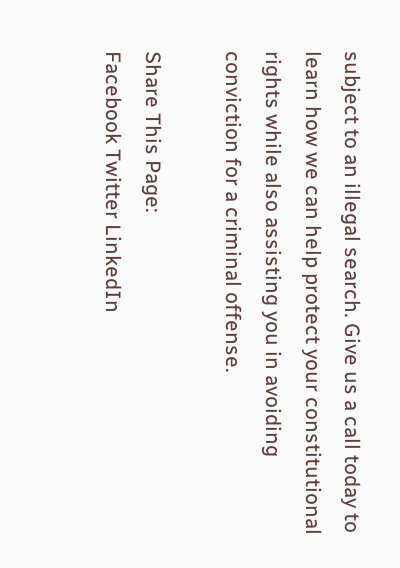subject to an illegal search. Give us a call today to learn how we can help protect your constitutional rights while also assisting you in avoiding conviction for a criminal offense.

Share This Page:
Facebook Twitter LinkedIn